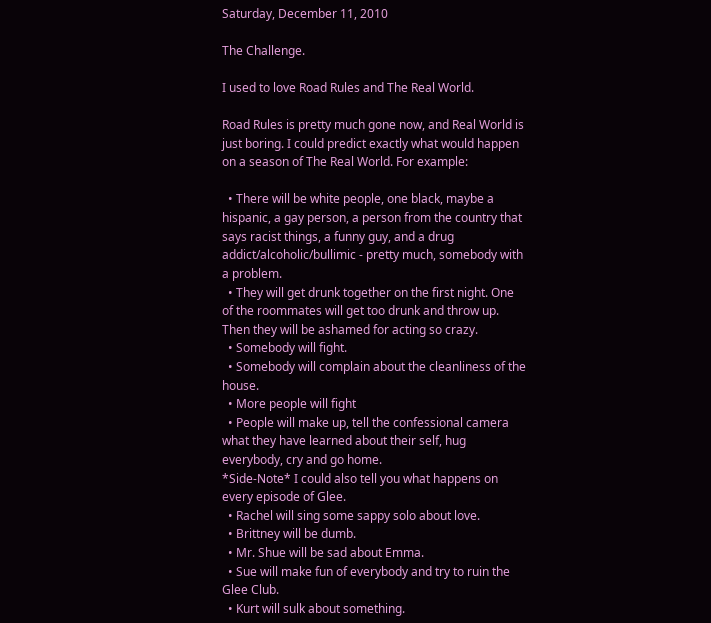Saturday, December 11, 2010

The Challenge.

I used to love Road Rules and The Real World.

Road Rules is pretty much gone now, and Real World is just boring. I could predict exactly what would happen on a season of The Real World. For example:

  • There will be white people, one black, maybe a hispanic, a gay person, a person from the country that says racist things, a funny guy, and a drug addict/alcoholic/bullimic - pretty much, somebody with a problem.
  • They will get drunk together on the first night. One of the roommates will get too drunk and throw up. Then they will be ashamed for acting so crazy.
  • Somebody will fight.
  • Somebody will complain about the cleanliness of the house.
  • More people will fight
  • People will make up, tell the confessional camera what they have learned about their self, hug everybody, cry and go home.
*Side-Note* I could also tell you what happens on every episode of Glee.
  • Rachel will sing some sappy solo about love.
  • Brittney will be dumb.
  • Mr. Shue will be sad about Emma.
  • Sue will make fun of everybody and try to ruin the Glee Club.
  • Kurt will sulk about something.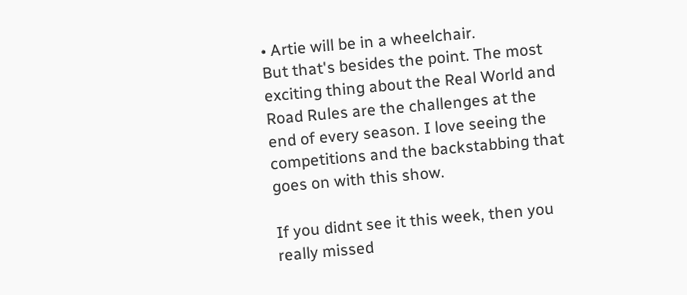• Artie will be in a wheelchair.
But that's besides the point. The most exciting thing about the Real World and Road Rules are the challenges at the end of every season. I love seeing the competitions and the backstabbing that goes on with this show.

If you didnt see it this week, then you really missed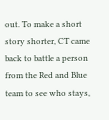out. To make a short story shorter, CT came back to battle a person from the Red and Blue team to see who stays,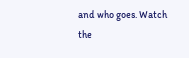and who goes. Watch the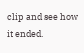clip and see how it ended.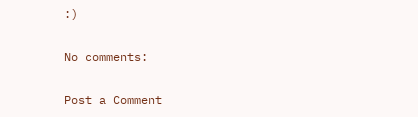:)

No comments:

Post a Comment